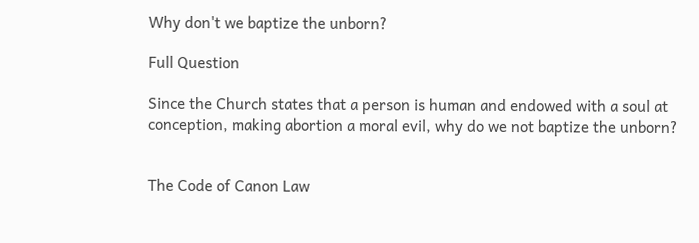Why don't we baptize the unborn?

Full Question

Since the Church states that a person is human and endowed with a soul at conception, making abortion a moral evil, why do we not baptize the unborn?


The Code of Canon Law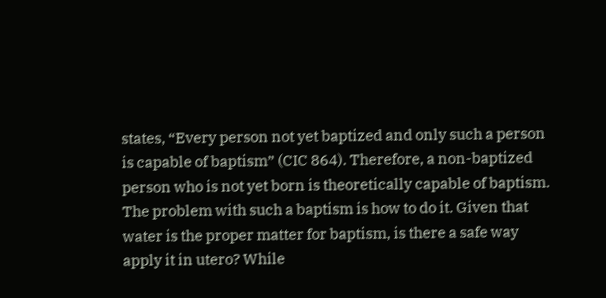states, “Every person not yet baptized and only such a person is capable of baptism” (CIC 864). Therefore, a non-baptized person who is not yet born is theoretically capable of baptism.
The problem with such a baptism is how to do it. Given that water is the proper matter for baptism, is there a safe way apply it in utero? While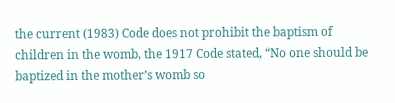the current (1983) Code does not prohibit the baptism of children in the womb, the 1917 Code stated, “No one should be baptized in the mother’s womb so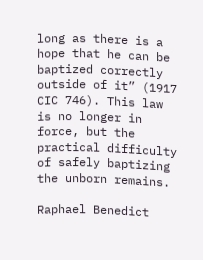long as there is a hope that he can be baptized correctly outside of it” (1917 CIC 746). This law is no longer in force, but the practical difficulty of safely baptizing the unborn remains.

Raphael Benedict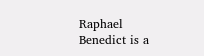Raphael Benedict is a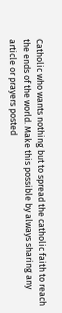Catholic who wants nothing but to spread the catholic faith to reach the ends of the world. Make this possible by always sharing any article or prayers posted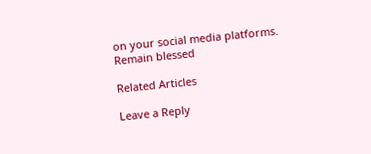on your social media platforms. Remain blessed

Related Articles

Leave a Reply